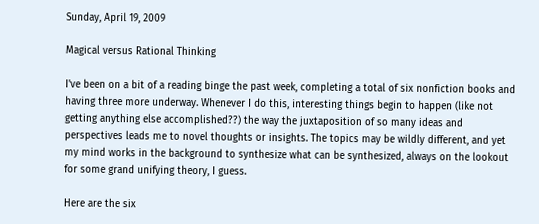Sunday, April 19, 2009

Magical versus Rational Thinking

I've been on a bit of a reading binge the past week, completing a total of six nonfiction books and having three more underway. Whenever I do this, interesting things begin to happen (like not getting anything else accomplished??) the way the juxtaposition of so many ideas and perspectives leads me to novel thoughts or insights. The topics may be wildly different, and yet my mind works in the background to synthesize what can be synthesized, always on the lookout for some grand unifying theory, I guess.

Here are the six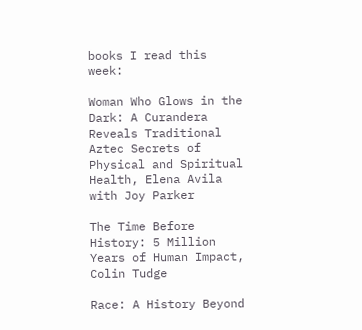books I read this week:

Woman Who Glows in the Dark: A Curandera Reveals Traditional Aztec Secrets of Physical and Spiritual Health, Elena Avila with Joy Parker

The Time Before History: 5 Million Years of Human Impact, Colin Tudge

Race: A History Beyond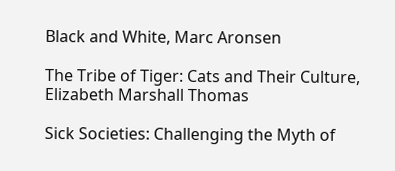Black and White, Marc Aronsen

The Tribe of Tiger: Cats and Their Culture, Elizabeth Marshall Thomas

Sick Societies: Challenging the Myth of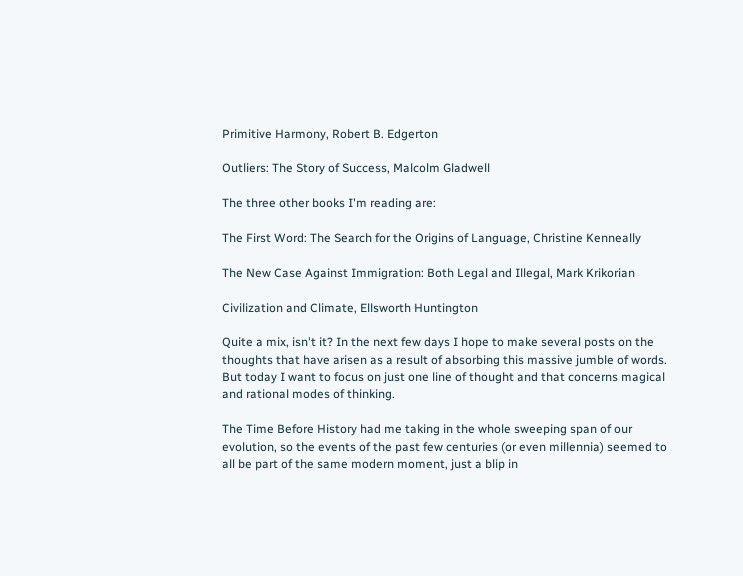Primitive Harmony, Robert B. Edgerton

Outliers: The Story of Success, Malcolm Gladwell

The three other books I'm reading are:

The First Word: The Search for the Origins of Language, Christine Kenneally

The New Case Against Immigration: Both Legal and Illegal, Mark Krikorian

Civilization and Climate, Ellsworth Huntington

Quite a mix, isn't it? In the next few days I hope to make several posts on the thoughts that have arisen as a result of absorbing this massive jumble of words. But today I want to focus on just one line of thought and that concerns magical and rational modes of thinking.

The Time Before History had me taking in the whole sweeping span of our evolution, so the events of the past few centuries (or even millennia) seemed to all be part of the same modern moment, just a blip in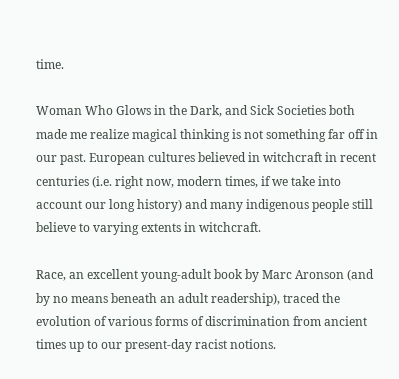time.

Woman Who Glows in the Dark, and Sick Societies both made me realize magical thinking is not something far off in our past. European cultures believed in witchcraft in recent centuries (i.e. right now, modern times, if we take into account our long history) and many indigenous people still believe to varying extents in witchcraft.

Race, an excellent young-adult book by Marc Aronson (and by no means beneath an adult readership), traced the evolution of various forms of discrimination from ancient times up to our present-day racist notions.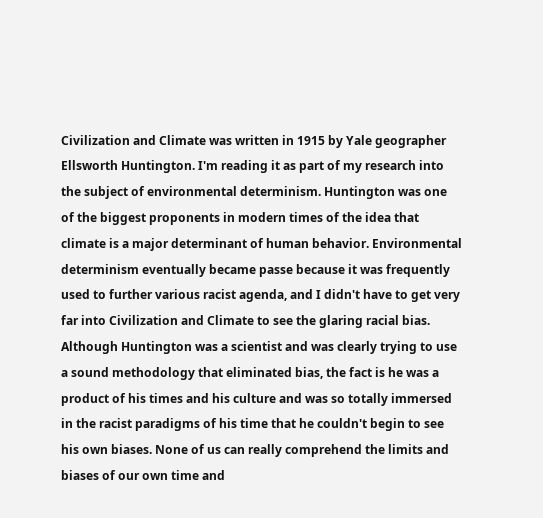Civilization and Climate was written in 1915 by Yale geographer Ellsworth Huntington. I'm reading it as part of my research into the subject of environmental determinism. Huntington was one of the biggest proponents in modern times of the idea that climate is a major determinant of human behavior. Environmental determinism eventually became passe because it was frequently used to further various racist agenda, and I didn't have to get very far into Civilization and Climate to see the glaring racial bias. Although Huntington was a scientist and was clearly trying to use a sound methodology that eliminated bias, the fact is he was a product of his times and his culture and was so totally immersed in the racist paradigms of his time that he couldn't begin to see his own biases. None of us can really comprehend the limits and biases of our own time and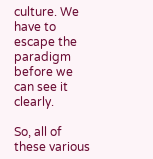culture. We have to escape the paradigm before we can see it clearly.

So, all of these various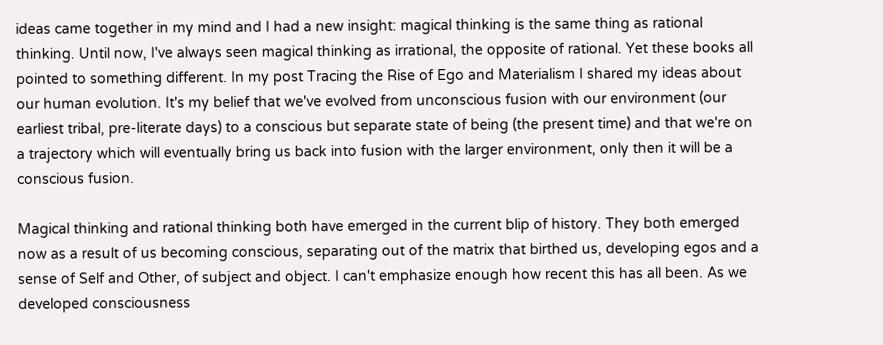ideas came together in my mind and I had a new insight: magical thinking is the same thing as rational thinking. Until now, I've always seen magical thinking as irrational, the opposite of rational. Yet these books all pointed to something different. In my post Tracing the Rise of Ego and Materialism I shared my ideas about our human evolution. It's my belief that we've evolved from unconscious fusion with our environment (our earliest tribal, pre-literate days) to a conscious but separate state of being (the present time) and that we're on a trajectory which will eventually bring us back into fusion with the larger environment, only then it will be a conscious fusion.

Magical thinking and rational thinking both have emerged in the current blip of history. They both emerged now as a result of us becoming conscious, separating out of the matrix that birthed us, developing egos and a sense of Self and Other, of subject and object. I can't emphasize enough how recent this has all been. As we developed consciousness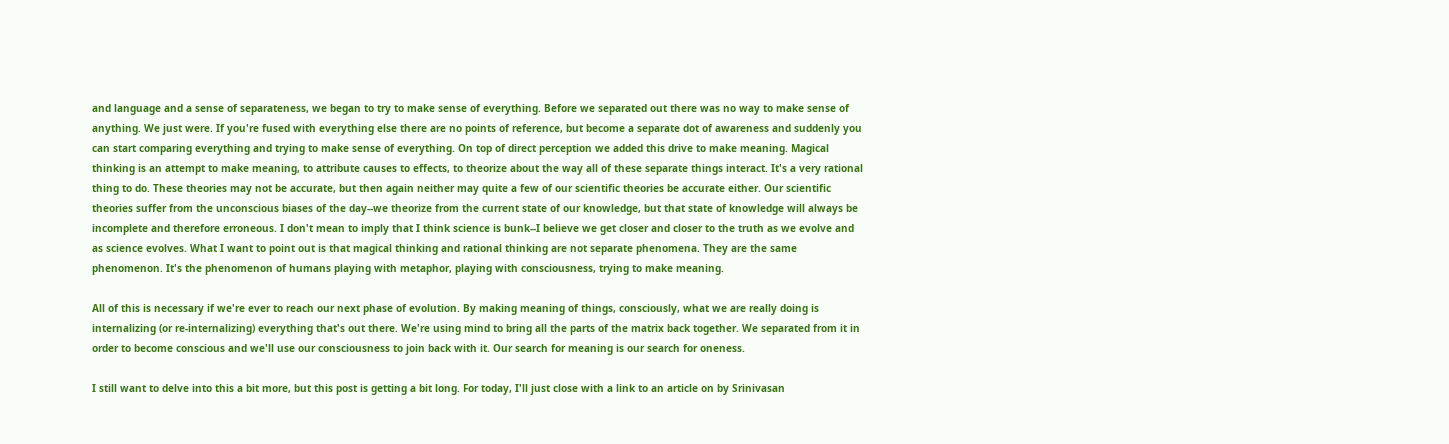and language and a sense of separateness, we began to try to make sense of everything. Before we separated out there was no way to make sense of anything. We just were. If you're fused with everything else there are no points of reference, but become a separate dot of awareness and suddenly you can start comparing everything and trying to make sense of everything. On top of direct perception we added this drive to make meaning. Magical thinking is an attempt to make meaning, to attribute causes to effects, to theorize about the way all of these separate things interact. It's a very rational thing to do. These theories may not be accurate, but then again neither may quite a few of our scientific theories be accurate either. Our scientific theories suffer from the unconscious biases of the day--we theorize from the current state of our knowledge, but that state of knowledge will always be incomplete and therefore erroneous. I don't mean to imply that I think science is bunk--I believe we get closer and closer to the truth as we evolve and as science evolves. What I want to point out is that magical thinking and rational thinking are not separate phenomena. They are the same phenomenon. It's the phenomenon of humans playing with metaphor, playing with consciousness, trying to make meaning.

All of this is necessary if we're ever to reach our next phase of evolution. By making meaning of things, consciously, what we are really doing is internalizing (or re-internalizing) everything that's out there. We're using mind to bring all the parts of the matrix back together. We separated from it in order to become conscious and we'll use our consciousness to join back with it. Our search for meaning is our search for oneness.

I still want to delve into this a bit more, but this post is getting a bit long. For today, I'll just close with a link to an article on by Srinivasan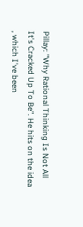Pillay: "Why Rational Thinking Is Not All It's Cracked Up To Be". He hits on the idea , which I've been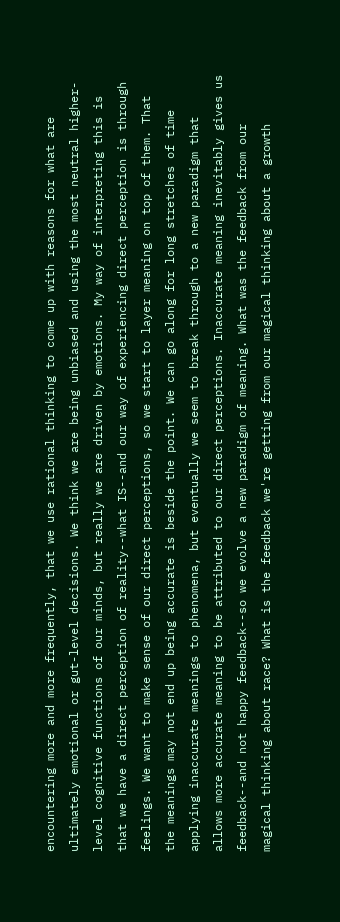encountering more and more frequently, that we use rational thinking to come up with reasons for what are ultimately emotional or gut-level decisions. We think we are being unbiased and using the most neutral higher-level cognitive functions of our minds, but really we are driven by emotions. My way of interpreting this is that we have a direct perception of reality--what IS--and our way of experiencing direct perception is through feelings. We want to make sense of our direct perceptions, so we start to layer meaning on top of them. That the meanings may not end up being accurate is beside the point. We can go along for long stretches of time applying inaccurate meanings to phenomena, but eventually we seem to break through to a new paradigm that allows more accurate meaning to be attributed to our direct perceptions. Inaccurate meaning inevitably gives us feedback--and not happy feedback--so we evolve a new paradigm of meaning. What was the feedback from our magical thinking about race? What is the feedback we're getting from our magical thinking about a growth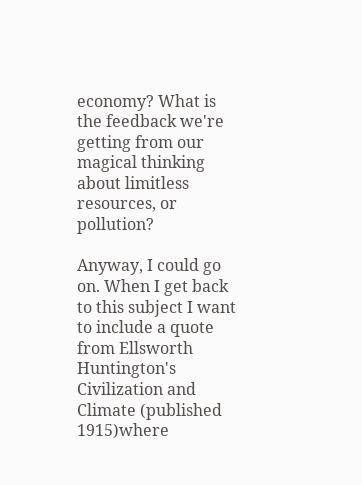economy? What is the feedback we're getting from our magical thinking about limitless resources, or pollution?

Anyway, I could go on. When I get back to this subject I want to include a quote from Ellsworth Huntington's Civilization and Climate (published 1915)where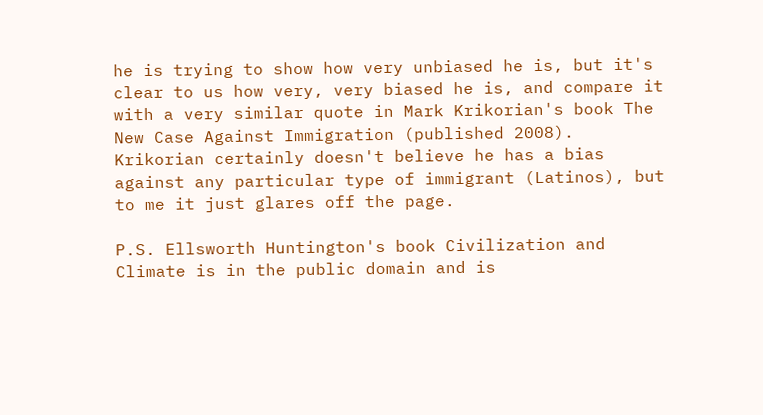he is trying to show how very unbiased he is, but it's clear to us how very, very biased he is, and compare it with a very similar quote in Mark Krikorian's book The New Case Against Immigration (published 2008). Krikorian certainly doesn't believe he has a bias against any particular type of immigrant (Latinos), but to me it just glares off the page.

P.S. Ellsworth Huntington's book Civilization and Climate is in the public domain and is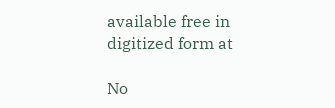available free in digitized form at

No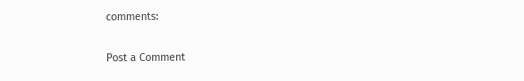comments:

Post a Comment